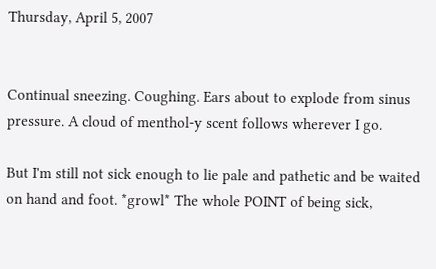Thursday, April 5, 2007


Continual sneezing. Coughing. Ears about to explode from sinus pressure. A cloud of menthol-y scent follows wherever I go.

But I'm still not sick enough to lie pale and pathetic and be waited on hand and foot. *growl* The whole POINT of being sick,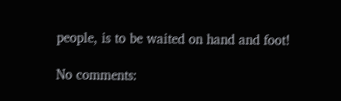people, is to be waited on hand and foot!

No comments: